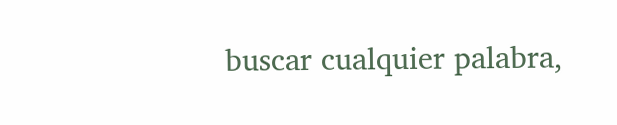buscar cualquier palabra,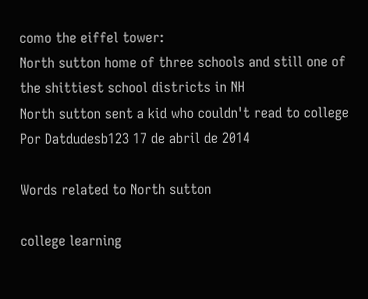como the eiffel tower:
North sutton home of three schools and still one of the shittiest school districts in NH
North sutton sent a kid who couldn't read to college
Por Datdudesb123 17 de abril de 2014

Words related to North sutton

college learning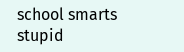school smarts stupid